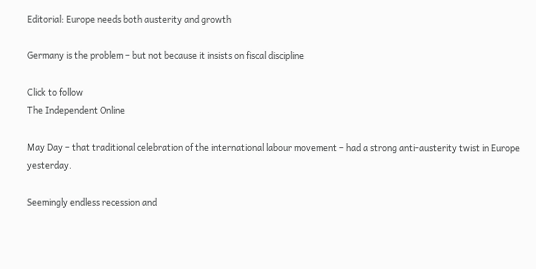Editorial: Europe needs both austerity and growth

Germany is the problem – but not because it insists on fiscal discipline

Click to follow
The Independent Online

May Day – that traditional celebration of the international labour movement – had a strong anti-austerity twist in Europe yesterday.

Seemingly endless recession and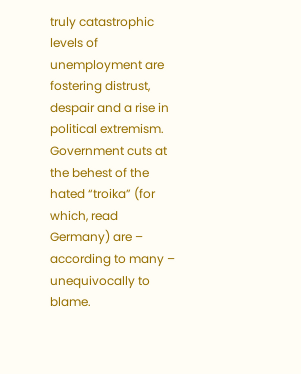truly catastrophic levels of unemployment are fostering distrust, despair and a rise in political extremism. Government cuts at the behest of the hated “troika” (for which, read Germany) are – according to many – unequivocally to blame.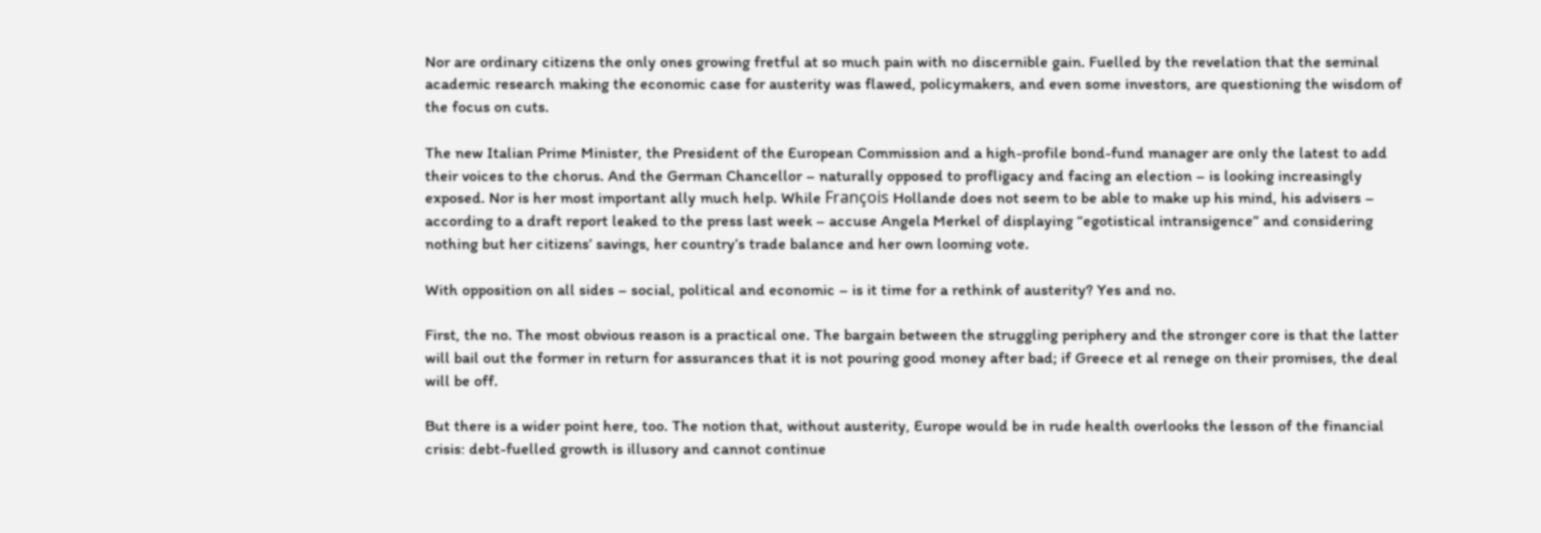Nor are ordinary citizens the only ones growing fretful at so much pain with no discernible gain. Fuelled by the revelation that the seminal academic research making the economic case for austerity was flawed, policymakers, and even some investors, are questioning the wisdom of the focus on cuts.

The new Italian Prime Minister, the President of the European Commission and a high-profile bond-fund manager are only the latest to add their voices to the chorus. And the German Chancellor – naturally opposed to profligacy and facing an election – is looking increasingly exposed. Nor is her most important ally much help. While François Hollande does not seem to be able to make up his mind, his advisers – according to a draft report leaked to the press last week – accuse Angela Merkel of displaying “egotistical intransigence” and considering nothing but her citizens’ savings, her country’s trade balance and her own looming vote.

With opposition on all sides – social, political and economic – is it time for a rethink of austerity? Yes and no.

First, the no. The most obvious reason is a practical one. The bargain between the struggling periphery and the stronger core is that the latter will bail out the former in return for assurances that it is not pouring good money after bad; if Greece et al renege on their promises, the deal will be off.

But there is a wider point here, too. The notion that, without austerity, Europe would be in rude health overlooks the lesson of the financial crisis: debt-fuelled growth is illusory and cannot continue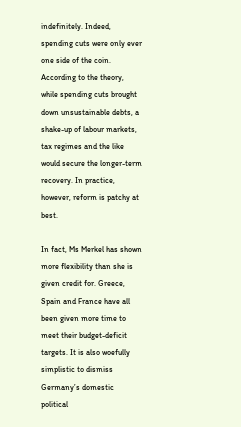indefinitely. Indeed, spending cuts were only ever one side of the coin. According to the theory, while spending cuts brought down unsustainable debts, a shake-up of labour markets, tax regimes and the like would secure the longer-term recovery. In practice, however, reform is patchy at best.

In fact, Ms Merkel has shown more flexibility than she is given credit for. Greece, Spain and France have all been given more time to meet their budget-deficit targets. It is also woefully simplistic to dismiss Germany’s domestic political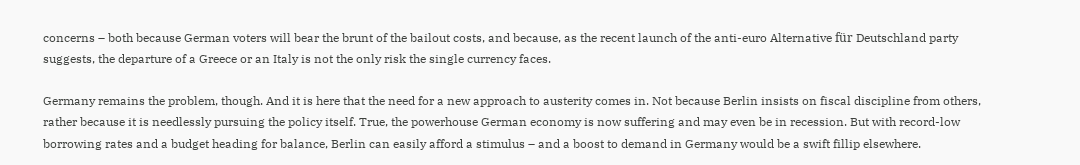concerns – both because German voters will bear the brunt of the bailout costs, and because, as the recent launch of the anti-euro Alternative für Deutschland party suggests, the departure of a Greece or an Italy is not the only risk the single currency faces.

Germany remains the problem, though. And it is here that the need for a new approach to austerity comes in. Not because Berlin insists on fiscal discipline from others, rather because it is needlessly pursuing the policy itself. True, the powerhouse German economy is now suffering and may even be in recession. But with record-low borrowing rates and a budget heading for balance, Berlin can easily afford a stimulus – and a boost to demand in Germany would be a swift fillip elsewhere.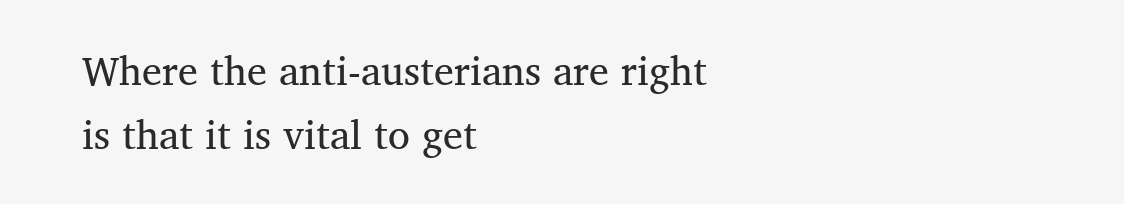Where the anti-austerians are right is that it is vital to get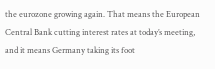the eurozone growing again. That means the European Central Bank cutting interest rates at today’s meeting, and it means Germany taking its foot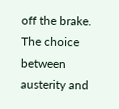off the brake. The choice between austerity and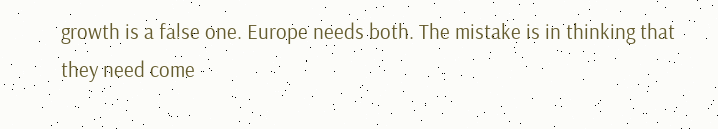growth is a false one. Europe needs both. The mistake is in thinking that they need come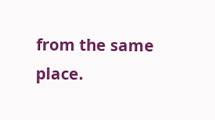from the same place.